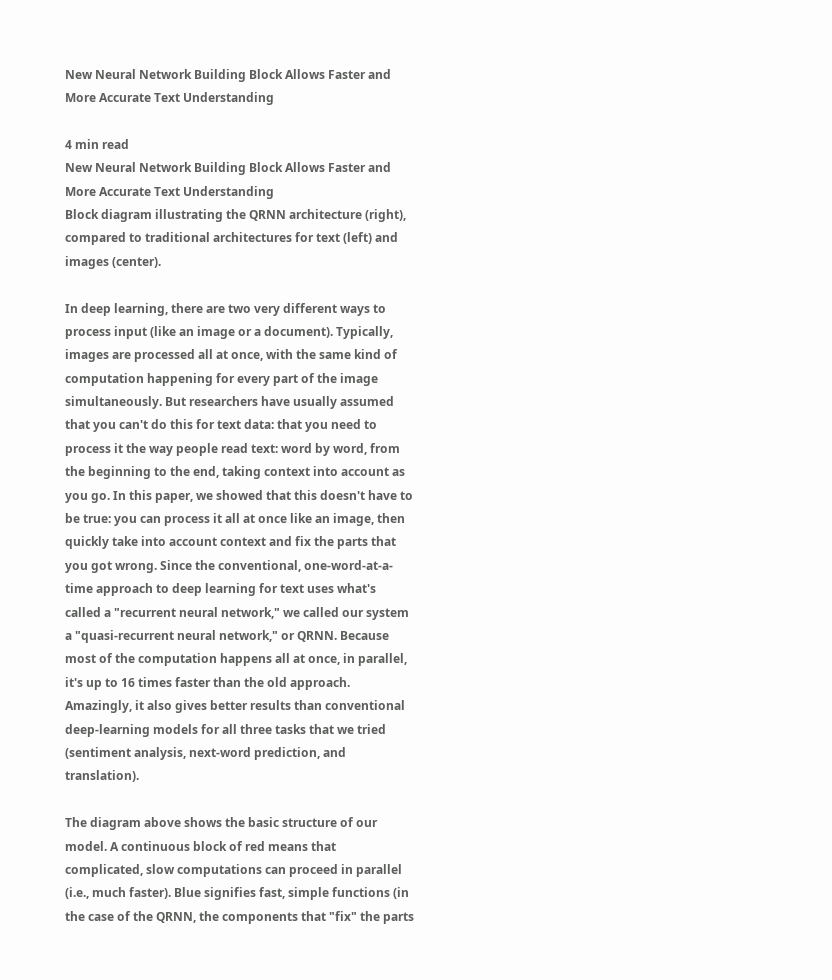New Neural Network Building Block Allows Faster and More Accurate Text Understanding

4 min read
New Neural Network Building Block Allows Faster and More Accurate Text Understanding
Block diagram illustrating the QRNN architecture (right), compared to traditional architectures for text (left) and images (center).

In deep learning, there are two very different ways to process input (like an image or a document). Typically, images are processed all at once, with the same kind of computation happening for every part of the image simultaneously. But researchers have usually assumed that you can't do this for text data: that you need to process it the way people read text: word by word, from the beginning to the end, taking context into account as you go. In this paper, we showed that this doesn't have to be true: you can process it all at once like an image, then quickly take into account context and fix the parts that you got wrong. Since the conventional, one-word-at-a-time approach to deep learning for text uses what's called a "recurrent neural network," we called our system a "quasi-recurrent neural network," or QRNN. Because most of the computation happens all at once, in parallel, it's up to 16 times faster than the old approach. Amazingly, it also gives better results than conventional deep-learning models for all three tasks that we tried (sentiment analysis, next-word prediction, and translation).

The diagram above shows the basic structure of our model. A continuous block of red means that complicated, slow computations can proceed in parallel (i.e., much faster). Blue signifies fast, simple functions (in the case of the QRNN, the components that "fix" the parts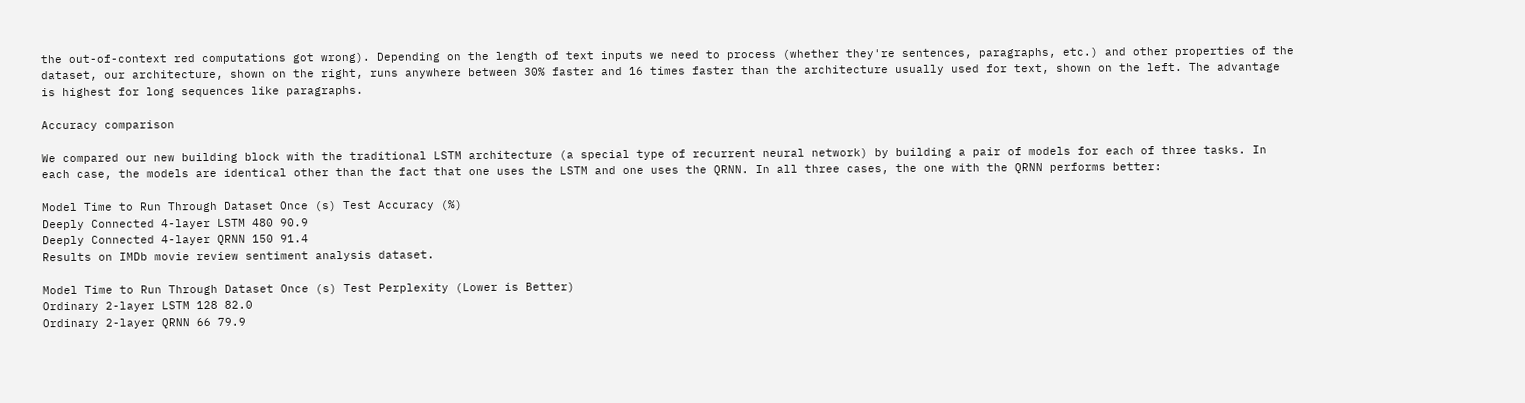the out-of-context red computations got wrong). Depending on the length of text inputs we need to process (whether they're sentences, paragraphs, etc.) and other properties of the dataset, our architecture, shown on the right, runs anywhere between 30% faster and 16 times faster than the architecture usually used for text, shown on the left. The advantage is highest for long sequences like paragraphs.

Accuracy comparison

We compared our new building block with the traditional LSTM architecture (a special type of recurrent neural network) by building a pair of models for each of three tasks. In each case, the models are identical other than the fact that one uses the LSTM and one uses the QRNN. In all three cases, the one with the QRNN performs better:

Model Time to Run Through Dataset Once (s) Test Accuracy (%)
Deeply Connected 4-layer LSTM 480 90.9
Deeply Connected 4-layer QRNN 150 91.4
Results on IMDb movie review sentiment analysis dataset.

Model Time to Run Through Dataset Once (s) Test Perplexity (Lower is Better)
Ordinary 2-layer LSTM 128 82.0
Ordinary 2-layer QRNN 66 79.9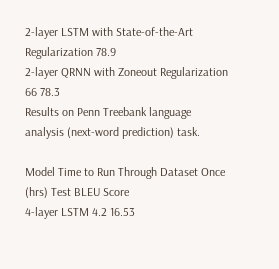2-layer LSTM with State-of-the-Art Regularization 78.9
2-layer QRNN with Zoneout Regularization 66 78.3
Results on Penn Treebank language analysis (next-word prediction) task.

Model Time to Run Through Dataset Once (hrs) Test BLEU Score
4-layer LSTM 4.2 16.53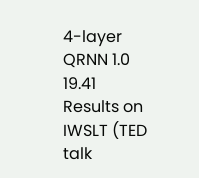4-layer QRNN 1.0 19.41
Results on IWSLT (TED talk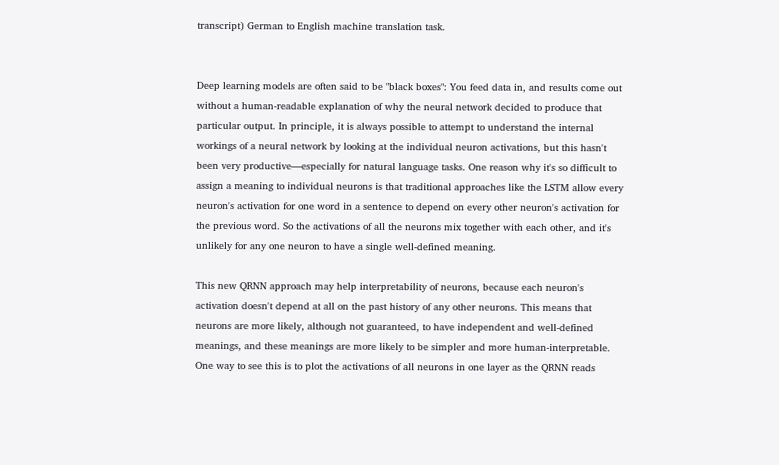transcript) German to English machine translation task.


Deep learning models are often said to be "black boxes": You feed data in, and results come out without a human-readable explanation of why the neural network decided to produce that particular output. In principle, it is always possible to attempt to understand the internal workings of a neural network by looking at the individual neuron activations, but this hasn't been very productive—especially for natural language tasks. One reason why it's so difficult to assign a meaning to individual neurons is that traditional approaches like the LSTM allow every neuron's activation for one word in a sentence to depend on every other neuron's activation for the previous word. So the activations of all the neurons mix together with each other, and it's unlikely for any one neuron to have a single well-defined meaning.

This new QRNN approach may help interpretability of neurons, because each neuron's activation doesn't depend at all on the past history of any other neurons. This means that neurons are more likely, although not guaranteed, to have independent and well-defined meanings, and these meanings are more likely to be simpler and more human-interpretable. One way to see this is to plot the activations of all neurons in one layer as the QRNN reads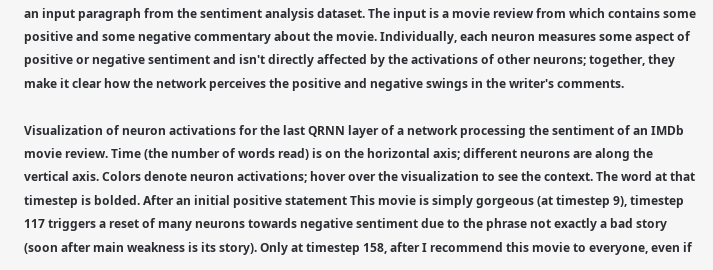an input paragraph from the sentiment analysis dataset. The input is a movie review from which contains some positive and some negative commentary about the movie. Individually, each neuron measures some aspect of positive or negative sentiment and isn't directly affected by the activations of other neurons; together, they make it clear how the network perceives the positive and negative swings in the writer's comments.

Visualization of neuron activations for the last QRNN layer of a network processing the sentiment of an IMDb movie review. Time (the number of words read) is on the horizontal axis; different neurons are along the vertical axis. Colors denote neuron activations; hover over the visualization to see the context. The word at that timestep is bolded. After an initial positive statement This movie is simply gorgeous (at timestep 9), timestep 117 triggers a reset of many neurons towards negative sentiment due to the phrase not exactly a bad story (soon after main weakness is its story). Only at timestep 158, after I recommend this movie to everyone, even if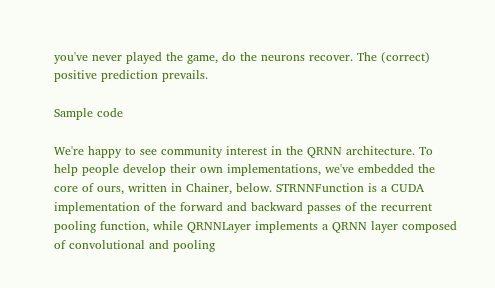you've never played the game, do the neurons recover. The (correct) positive prediction prevails.

Sample code

We're happy to see community interest in the QRNN architecture. To help people develop their own implementations, we've embedded the core of ours, written in Chainer, below. STRNNFunction is a CUDA implementation of the forward and backward passes of the recurrent pooling function, while QRNNLayer implements a QRNN layer composed of convolutional and pooling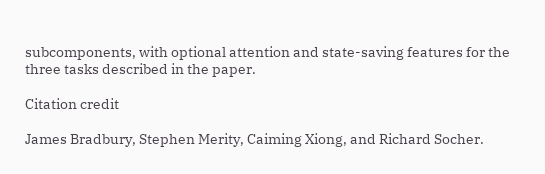subcomponents, with optional attention and state-saving features for the three tasks described in the paper.

Citation credit

James Bradbury, Stephen Merity, Caiming Xiong, and Richard Socher.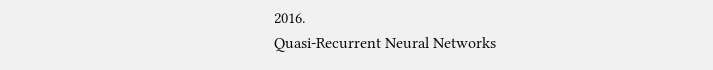2016.
Quasi-Recurrent Neural Networks